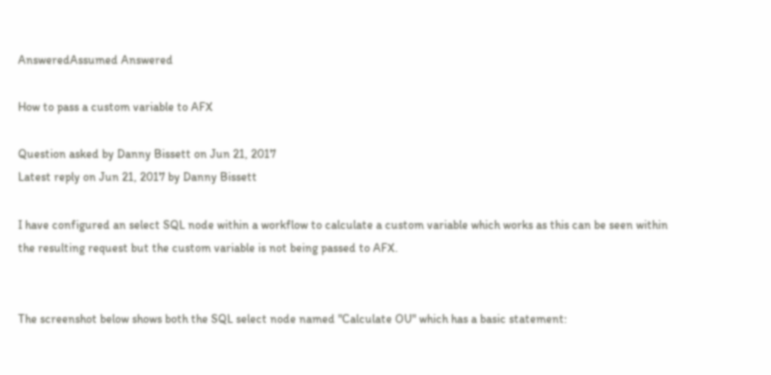AnsweredAssumed Answered

How to pass a custom variable to AFX

Question asked by Danny Bissett on Jun 21, 2017
Latest reply on Jun 21, 2017 by Danny Bissett

I have configured an select SQL node within a workflow to calculate a custom variable which works as this can be seen within the resulting request but the custom variable is not being passed to AFX.


The screenshot below shows both the SQL select node named "Calculate OU" which has a basic statement: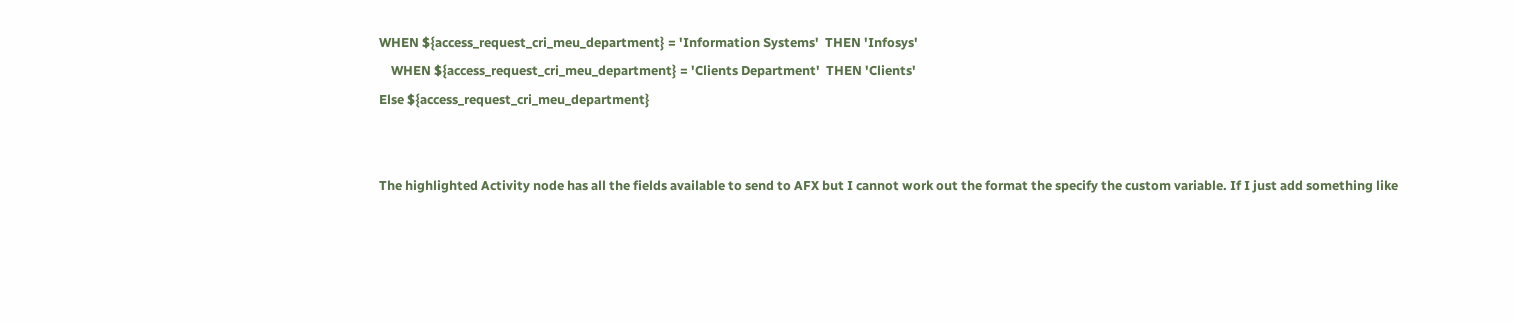WHEN ${access_request_cri_meu_department} = 'Information Systems'  THEN 'Infosys'
    WHEN ${access_request_cri_meu_department} = 'Clients Department'  THEN 'Clients'
Else ${access_request_cri_meu_department}


The highlighted Activity node has all the fields available to send to AFX but I cannot work out the format the specify the custom variable. If I just add something like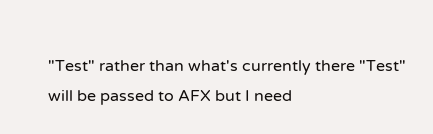"Test" rather than what's currently there "Test" will be passed to AFX but I need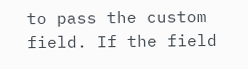to pass the custom field. If the field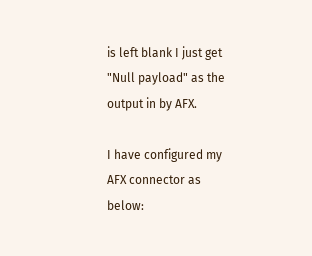is left blank I just get "Null payload" as the output in by AFX.

I have configured my AFX connector as below: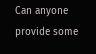Can anyone provide some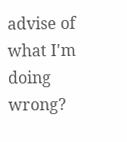advise of what I'm doing wrong?